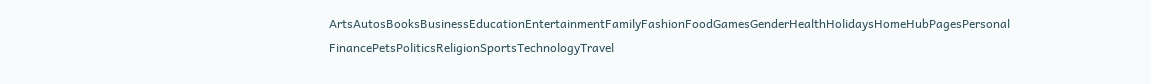ArtsAutosBooksBusinessEducationEntertainmentFamilyFashionFoodGamesGenderHealthHolidaysHomeHubPagesPersonal FinancePetsPoliticsReligionSportsTechnologyTravel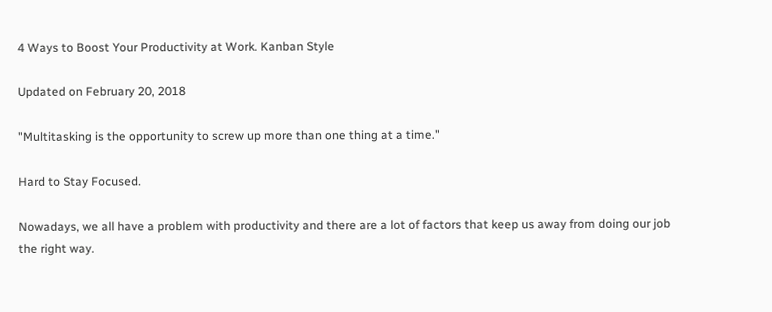4 Ways to Boost Your Productivity at Work. Kanban Style

Updated on February 20, 2018

"Multitasking is the opportunity to screw up more than one thing at a time."

Hard to Stay Focused.

Nowadays, we all have a problem with productivity and there are a lot of factors that keep us away from doing our job the right way.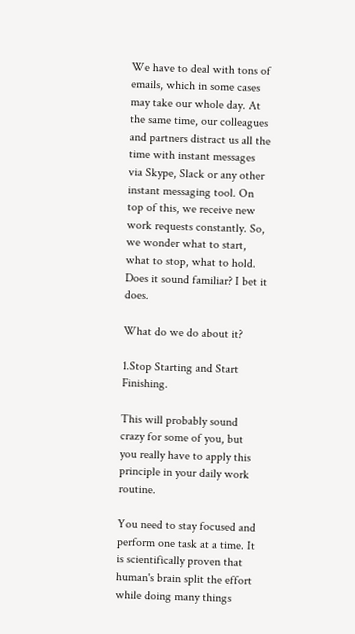We have to deal with tons of emails, which in some cases may take our whole day. At the same time, our colleagues and partners distract us all the time with instant messages via Skype, Slack or any other instant messaging tool. On top of this, we receive new work requests constantly. So, we wonder what to start, what to stop, what to hold. Does it sound familiar? I bet it does.

What do we do about it?

1.Stop Starting and Start Finishing.

This will probably sound crazy for some of you, but you really have to apply this principle in your daily work routine.

You need to stay focused and perform one task at a time. It is scientifically proven that human's brain split the effort while doing many things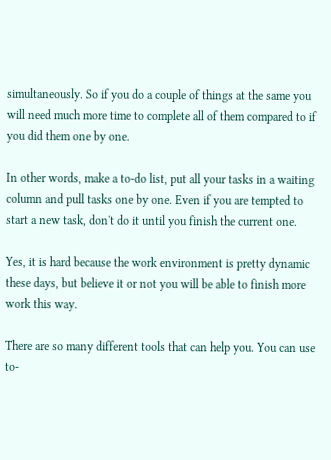simultaneously. So if you do a couple of things at the same you will need much more time to complete all of them compared to if you did them one by one.

In other words, make a to-do list, put all your tasks in a waiting column and pull tasks one by one. Even if you are tempted to start a new task, don't do it until you finish the current one.

Yes, it is hard because the work environment is pretty dynamic these days, but believe it or not you will be able to finish more work this way.

There are so many different tools that can help you. You can use to-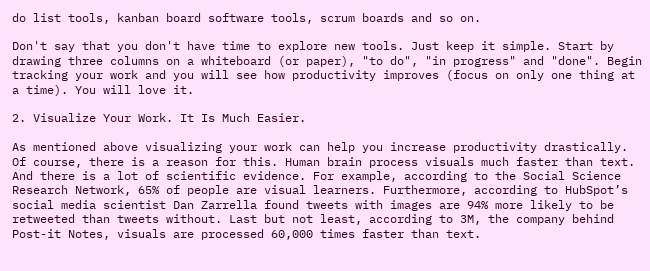do list tools, kanban board software tools, scrum boards and so on.

Don't say that you don't have time to explore new tools. Just keep it simple. Start by drawing three columns on a whiteboard (or paper), "to do", "in progress" and "done". Begin tracking your work and you will see how productivity improves (focus on only one thing at a time). You will love it.

2. Visualize Your Work. It Is Much Easier.

As mentioned above visualizing your work can help you increase productivity drastically. Of course, there is a reason for this. Human brain process visuals much faster than text. And there is a lot of scientific evidence. For example, according to the Social Science Research Network, 65% of people are visual learners. Furthermore, according to HubSpot’s social media scientist Dan Zarrella found tweets with images are 94% more likely to be retweeted than tweets without. Last but not least, according to 3M, the company behind Post-it Notes, visuals are processed 60,000 times faster than text.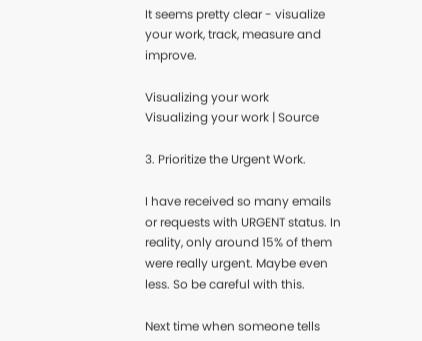It seems pretty clear - visualize your work, track, measure and improve.

Visualizing your work
Visualizing your work | Source

3. Prioritize the Urgent Work.

I have received so many emails or requests with URGENT status. In reality, only around 15% of them were really urgent. Maybe even less. So be careful with this.

Next time when someone tells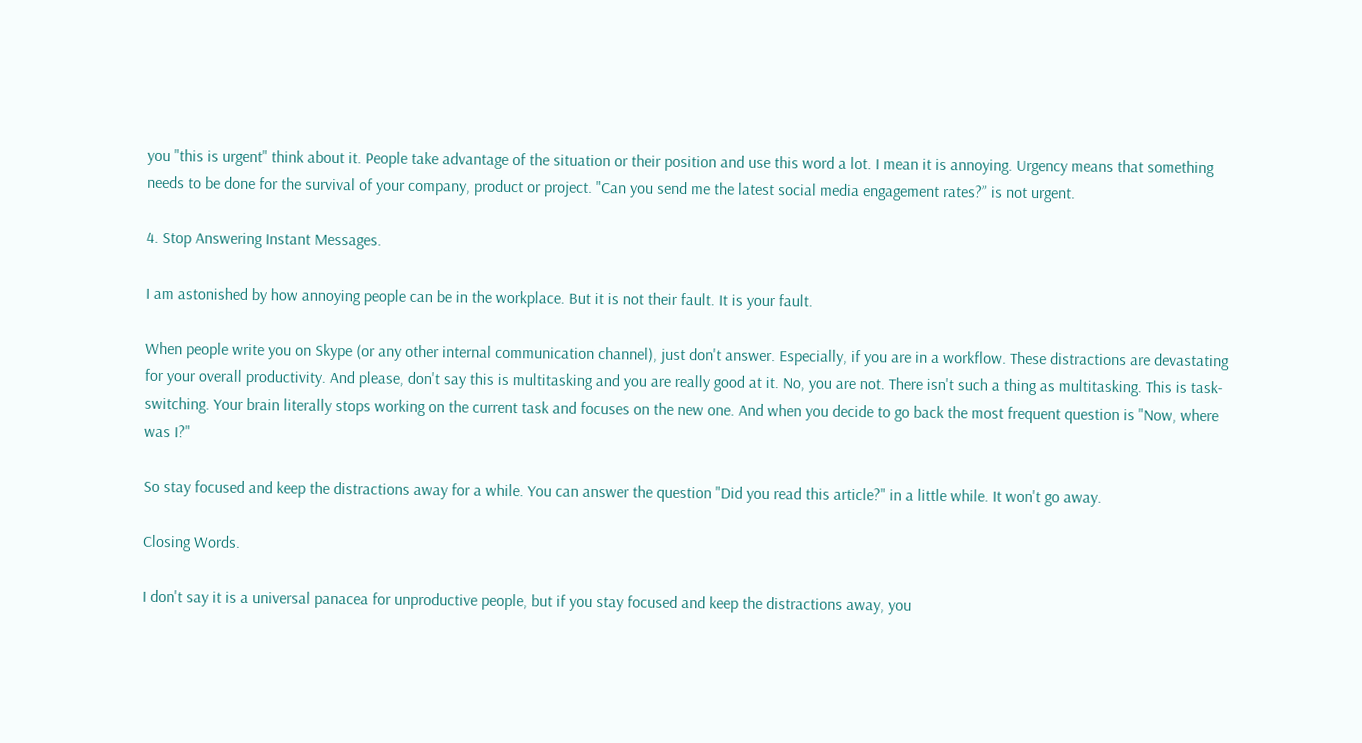you "this is urgent" think about it. People take advantage of the situation or their position and use this word a lot. I mean it is annoying. Urgency means that something needs to be done for the survival of your company, product or project. "Can you send me the latest social media engagement rates?” is not urgent.

4. Stop Answering Instant Messages.

I am astonished by how annoying people can be in the workplace. But it is not their fault. It is your fault.

When people write you on Skype (or any other internal communication channel), just don't answer. Especially, if you are in a workflow. These distractions are devastating for your overall productivity. And please, don't say this is multitasking and you are really good at it. No, you are not. There isn't such a thing as multitasking. This is task-switching. Your brain literally stops working on the current task and focuses on the new one. And when you decide to go back the most frequent question is "Now, where was I?"

So stay focused and keep the distractions away for a while. You can answer the question "Did you read this article?" in a little while. It won't go away.

Closing Words.

I don't say it is a universal panacea for unproductive people, but if you stay focused and keep the distractions away, you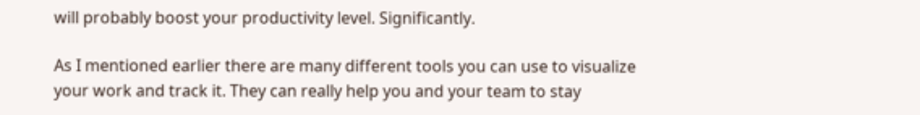will probably boost your productivity level. Significantly.

As I mentioned earlier there are many different tools you can use to visualize your work and track it. They can really help you and your team to stay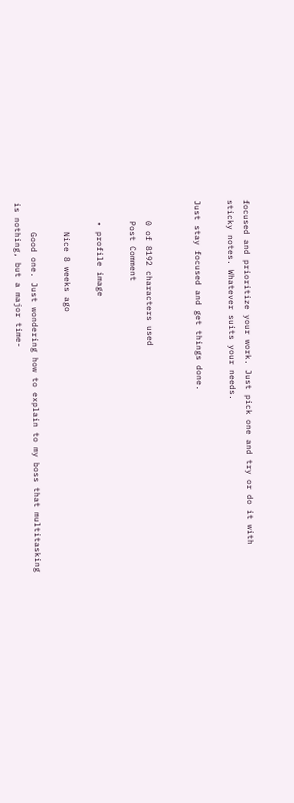focused and prioritize your work. Just pick one and try or do it with sticky notes. Whatever suits your needs.

Just stay focused and get things done.


    0 of 8192 characters used
    Post Comment

    • profile image

      Nice 8 weeks ago

      Good one. Just wondering how to explain to my boss that multitasking is nothing, but a major time-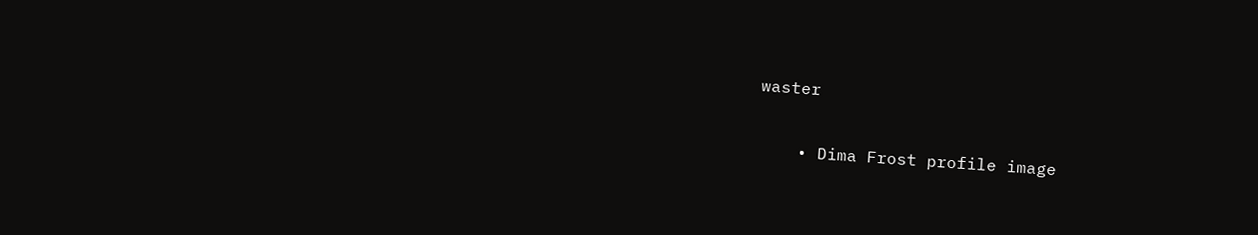waster

    • Dima Frost profile image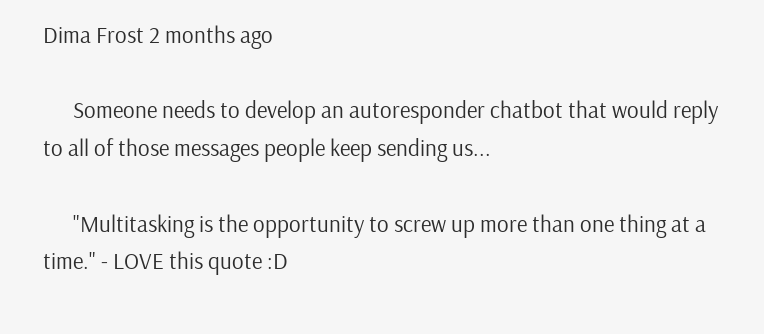Dima Frost 2 months ago

      Someone needs to develop an autoresponder chatbot that would reply to all of those messages people keep sending us...

      "Multitasking is the opportunity to screw up more than one thing at a time." - LOVE this quote :D